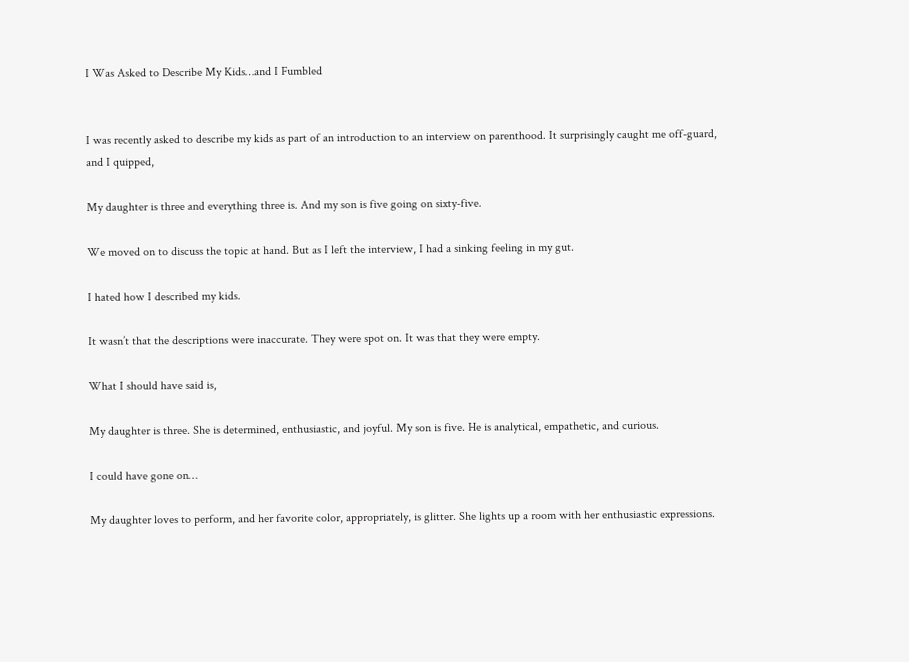I Was Asked to Describe My Kids…and I Fumbled


I was recently asked to describe my kids as part of an introduction to an interview on parenthood. It surprisingly caught me off-guard, and I quipped,

My daughter is three and everything three is. And my son is five going on sixty-five.

We moved on to discuss the topic at hand. But as I left the interview, I had a sinking feeling in my gut.

I hated how I described my kids.

It wasn’t that the descriptions were inaccurate. They were spot on. It was that they were empty.

What I should have said is,

My daughter is three. She is determined, enthusiastic, and joyful. My son is five. He is analytical, empathetic, and curious.

I could have gone on…

My daughter loves to perform, and her favorite color, appropriately, is glitter. She lights up a room with her enthusiastic expressions.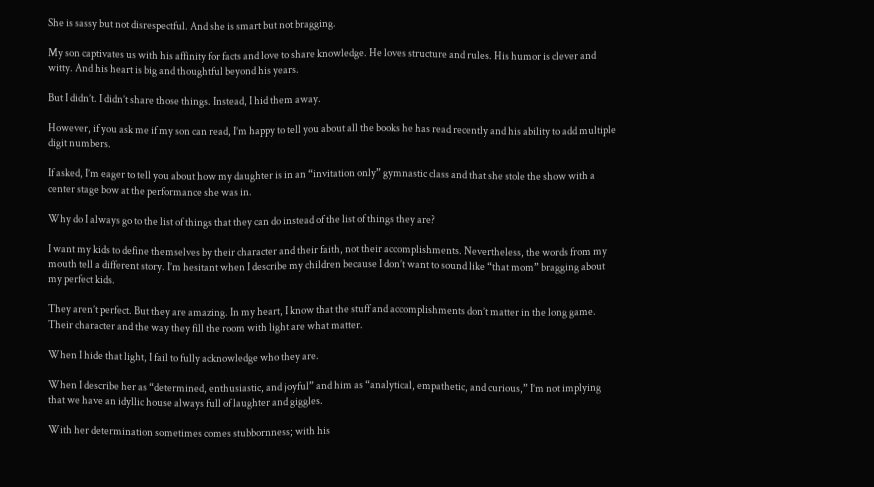She is sassy but not disrespectful. And she is smart but not bragging.

My son captivates us with his affinity for facts and love to share knowledge. He loves structure and rules. His humor is clever and witty. And his heart is big and thoughtful beyond his years.

But I didn’t. I didn’t share those things. Instead, I hid them away.

However, if you ask me if my son can read, I’m happy to tell you about all the books he has read recently and his ability to add multiple digit numbers.

If asked, I’m eager to tell you about how my daughter is in an “invitation only” gymnastic class and that she stole the show with a center stage bow at the performance she was in.

Why do I always go to the list of things that they can do instead of the list of things they are?

I want my kids to define themselves by their character and their faith, not their accomplishments. Nevertheless, the words from my mouth tell a different story. I’m hesitant when I describe my children because I don’t want to sound like “that mom” bragging about my perfect kids.

They aren’t perfect. But they are amazing. In my heart, I know that the stuff and accomplishments don’t matter in the long game. Their character and the way they fill the room with light are what matter.

When I hide that light, I fail to fully acknowledge who they are.

When I describe her as “determined, enthusiastic, and joyful” and him as “analytical, empathetic, and curious,” I’m not implying that we have an idyllic house always full of laughter and giggles.

With her determination sometimes comes stubbornness; with his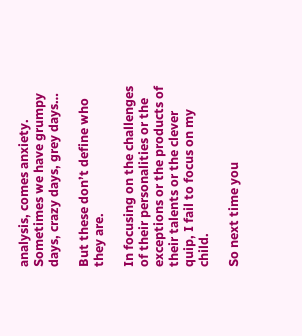analysis, comes anxiety. Sometimes we have grumpy days, crazy days, grey days…

But these don’t define who they are.

In focusing on the challenges of their personalities or the exceptions or the products of their talents or the clever quip, I fail to focus on my child.

So next time you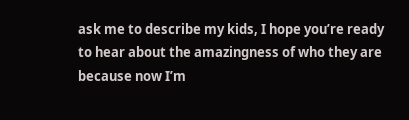ask me to describe my kids, I hope you’re ready to hear about the amazingness of who they are because now I’m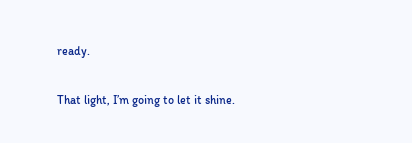ready.

That light, I’m going to let it shine.